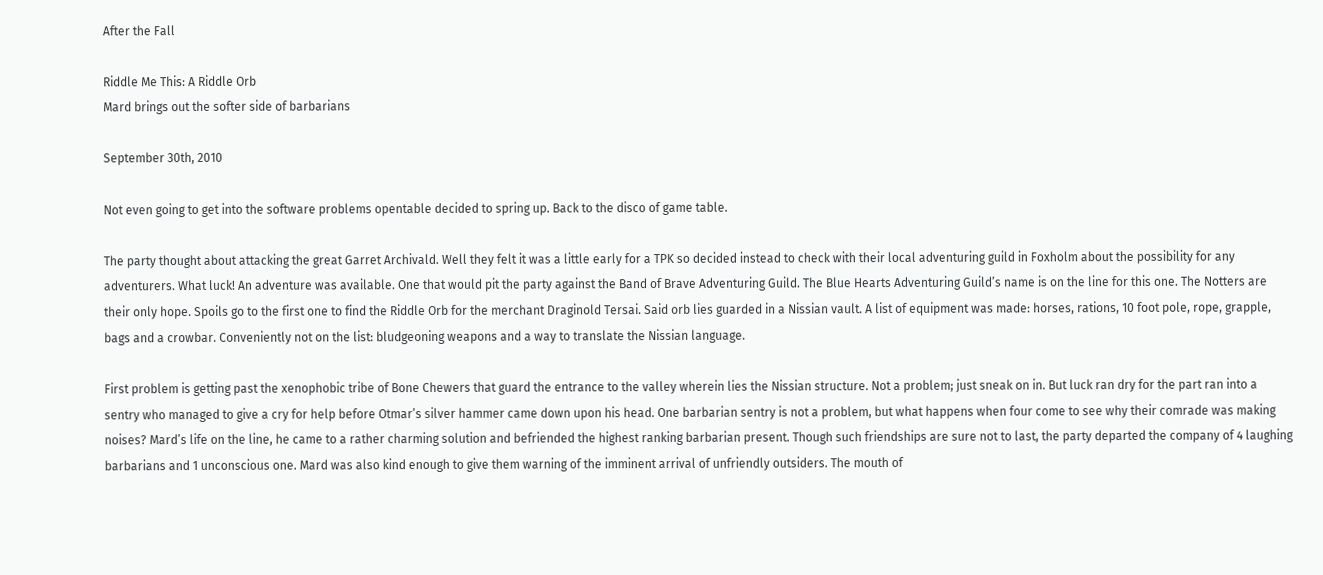After the Fall

Riddle Me This: A Riddle Orb
Mard brings out the softer side of barbarians

September 30th, 2010

Not even going to get into the software problems opentable decided to spring up. Back to the disco of game table.

The party thought about attacking the great Garret Archivald. Well they felt it was a little early for a TPK so decided instead to check with their local adventuring guild in Foxholm about the possibility for any adventurers. What luck! An adventure was available. One that would pit the party against the Band of Brave Adventuring Guild. The Blue Hearts Adventuring Guild’s name is on the line for this one. The Notters are their only hope. Spoils go to the first one to find the Riddle Orb for the merchant Draginold Tersai. Said orb lies guarded in a Nissian vault. A list of equipment was made: horses, rations, 10 foot pole, rope, grapple, bags and a crowbar. Conveniently not on the list: bludgeoning weapons and a way to translate the Nissian language.

First problem is getting past the xenophobic tribe of Bone Chewers that guard the entrance to the valley wherein lies the Nissian structure. Not a problem; just sneak on in. But luck ran dry for the part ran into a sentry who managed to give a cry for help before Otmar’s silver hammer came down upon his head. One barbarian sentry is not a problem, but what happens when four come to see why their comrade was making noises? Mard’s life on the line, he came to a rather charming solution and befriended the highest ranking barbarian present. Though such friendships are sure not to last, the party departed the company of 4 laughing barbarians and 1 unconscious one. Mard was also kind enough to give them warning of the imminent arrival of unfriendly outsiders. The mouth of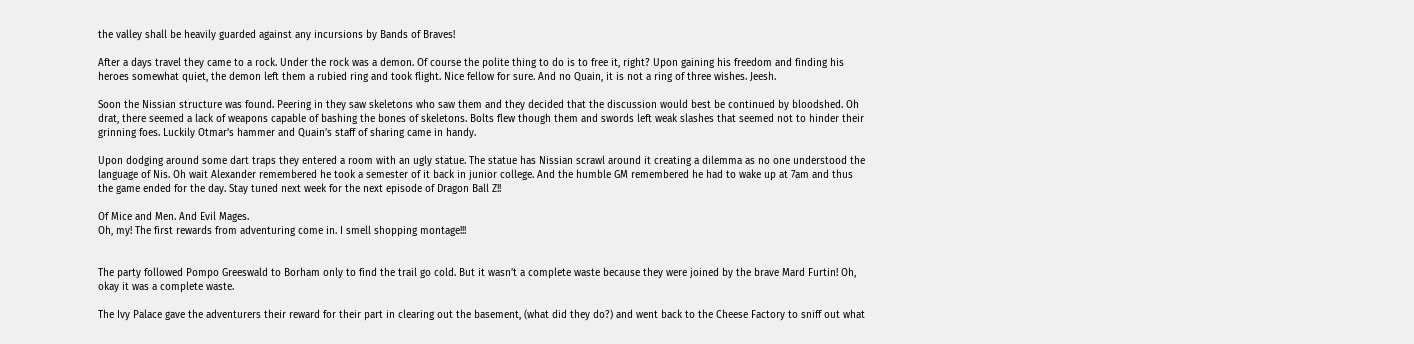the valley shall be heavily guarded against any incursions by Bands of Braves!

After a days travel they came to a rock. Under the rock was a demon. Of course the polite thing to do is to free it, right? Upon gaining his freedom and finding his heroes somewhat quiet, the demon left them a rubied ring and took flight. Nice fellow for sure. And no Quain, it is not a ring of three wishes. Jeesh.

Soon the Nissian structure was found. Peering in they saw skeletons who saw them and they decided that the discussion would best be continued by bloodshed. Oh drat, there seemed a lack of weapons capable of bashing the bones of skeletons. Bolts flew though them and swords left weak slashes that seemed not to hinder their grinning foes. Luckily Otmar’s hammer and Quain’s staff of sharing came in handy.

Upon dodging around some dart traps they entered a room with an ugly statue. The statue has Nissian scrawl around it creating a dilemma as no one understood the language of Nis. Oh wait Alexander remembered he took a semester of it back in junior college. And the humble GM remembered he had to wake up at 7am and thus the game ended for the day. Stay tuned next week for the next episode of Dragon Ball Z!!

Of Mice and Men. And Evil Mages.
Oh, my! The first rewards from adventuring come in. I smell shopping montage!!!


The party followed Pompo Greeswald to Borham only to find the trail go cold. But it wasn’t a complete waste because they were joined by the brave Mard Furtin! Oh, okay it was a complete waste.

The Ivy Palace gave the adventurers their reward for their part in clearing out the basement, (what did they do?) and went back to the Cheese Factory to sniff out what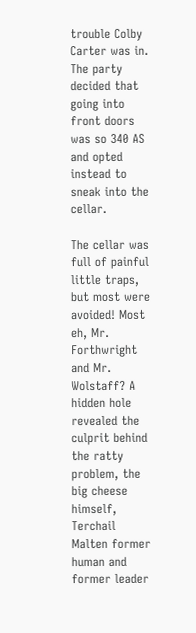trouble Colby Carter was in. The party decided that going into front doors was so 340 AS and opted instead to sneak into the cellar.

The cellar was full of painful little traps, but most were avoided! Most eh, Mr. Forthwright and Mr. Wolstaff? A hidden hole revealed the culprit behind the ratty problem, the big cheese himself, Terchail Malten former human and former leader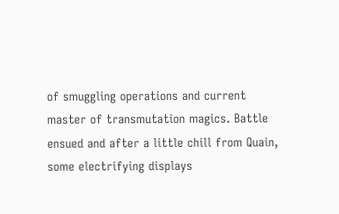of smuggling operations and current master of transmutation magics. Battle ensued and after a little chill from Quain, some electrifying displays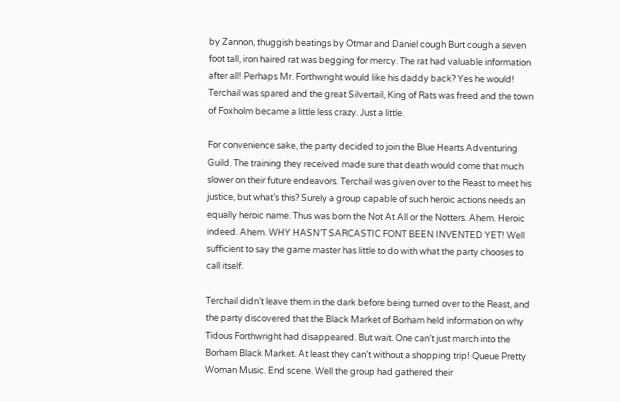by Zannon, thuggish beatings by Otmar and Daniel cough Burt cough a seven foot tall, iron haired rat was begging for mercy. The rat had valuable information after all! Perhaps Mr. Forthwright would like his daddy back? Yes he would! Terchail was spared and the great Silvertail, King of Rats was freed and the town of Foxholm became a little less crazy. Just a little.

For convenience sake, the party decided to join the Blue Hearts Adventuring Guild. The training they received made sure that death would come that much slower on their future endeavors. Terchail was given over to the Reast to meet his justice, but what’s this? Surely a group capable of such heroic actions needs an equally heroic name. Thus was born the Not At All or the Notters. Ahem. Heroic indeed. Ahem. WHY HASN’T SARCASTIC FONT BEEN INVENTED YET! Well sufficient to say the game master has little to do with what the party chooses to call itself.

Terchail didn’t leave them in the dark before being turned over to the Reast, and the party discovered that the Black Market of Borham held information on why Tidous Forthwright had disappeared. But wait. One can’t just march into the Borham Black Market. At least they can’t without a shopping trip! Queue Pretty Woman Music. End scene. Well the group had gathered their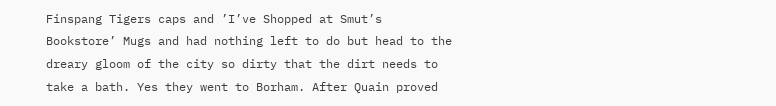Finspang Tigers caps and ’I’ve Shopped at Smut’s Bookstore’ Mugs and had nothing left to do but head to the dreary gloom of the city so dirty that the dirt needs to take a bath. Yes they went to Borham. After Quain proved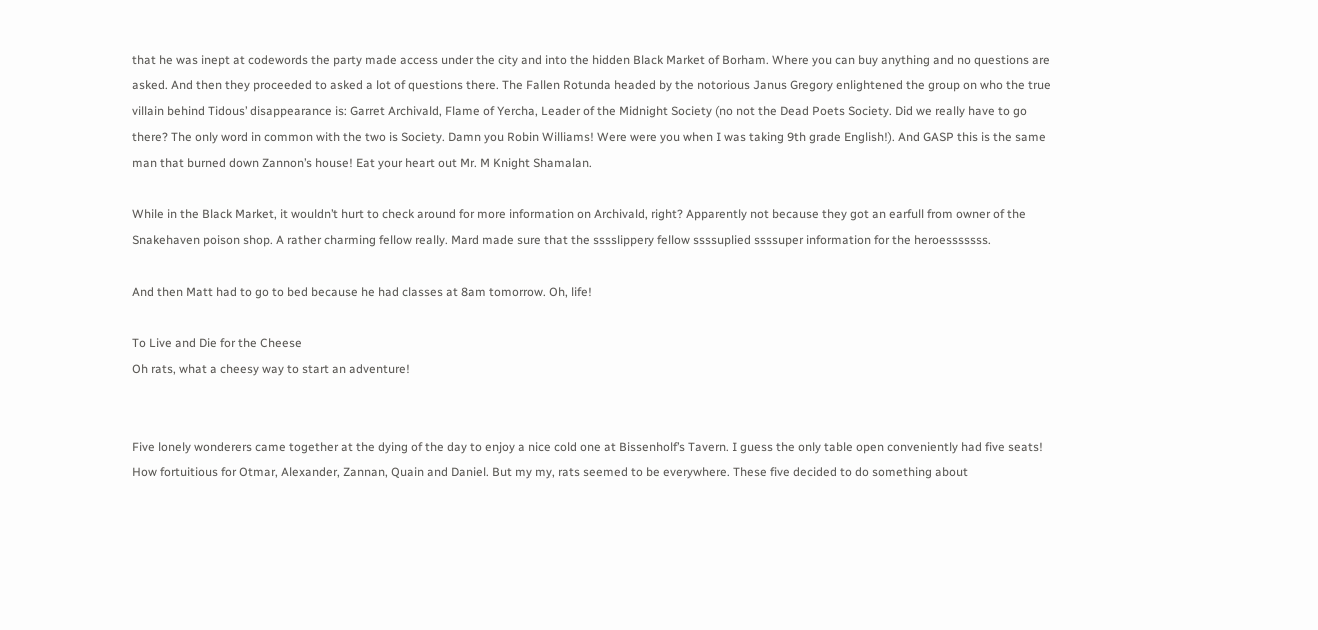that he was inept at codewords the party made access under the city and into the hidden Black Market of Borham. Where you can buy anything and no questions are asked. And then they proceeded to asked a lot of questions there. The Fallen Rotunda headed by the notorious Janus Gregory enlightened the group on who the true villain behind Tidous’ disappearance is: Garret Archivald, Flame of Yercha, Leader of the Midnight Society (no not the Dead Poets Society. Did we really have to go there? The only word in common with the two is Society. Damn you Robin Williams! Were were you when I was taking 9th grade English!). And GASP this is the same man that burned down Zannon’s house! Eat your heart out Mr. M Knight Shamalan.

While in the Black Market, it wouldn’t hurt to check around for more information on Archivald, right? Apparently not because they got an earfull from owner of the Snakehaven poison shop. A rather charming fellow really. Mard made sure that the sssslippery fellow ssssuplied ssssuper information for the heroesssssss.

And then Matt had to go to bed because he had classes at 8am tomorrow. Oh, life!

To Live and Die for the Cheese
Oh rats, what a cheesy way to start an adventure!


Five lonely wonderers came together at the dying of the day to enjoy a nice cold one at Bissenholf’s Tavern. I guess the only table open conveniently had five seats! How fortuitious for Otmar, Alexander, Zannan, Quain and Daniel. But my my, rats seemed to be everywhere. These five decided to do something about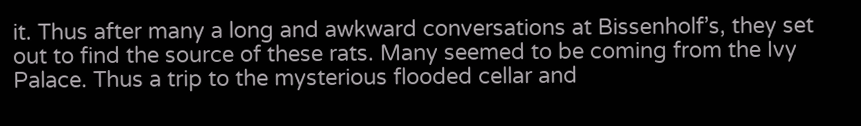it. Thus after many a long and awkward conversations at Bissenholf’s, they set out to find the source of these rats. Many seemed to be coming from the Ivy Palace. Thus a trip to the mysterious flooded cellar and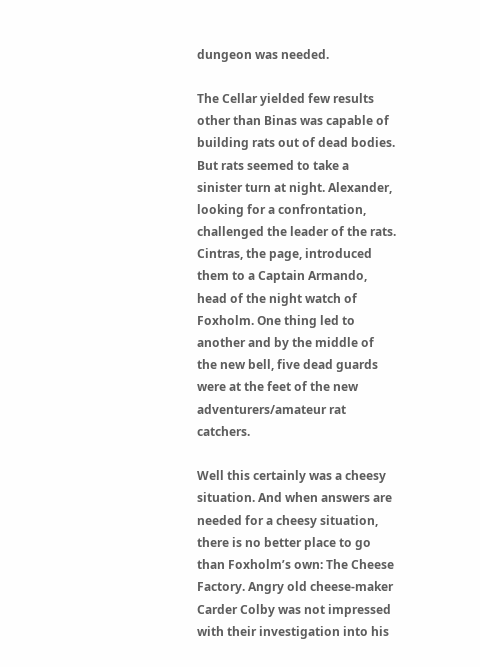dungeon was needed.

The Cellar yielded few results other than Binas was capable of building rats out of dead bodies. But rats seemed to take a sinister turn at night. Alexander, looking for a confrontation, challenged the leader of the rats. Cintras, the page, introduced them to a Captain Armando, head of the night watch of Foxholm. One thing led to another and by the middle of the new bell, five dead guards were at the feet of the new adventurers/amateur rat catchers.

Well this certainly was a cheesy situation. And when answers are needed for a cheesy situation, there is no better place to go than Foxholm’s own: The Cheese Factory. Angry old cheese-maker Carder Colby was not impressed with their investigation into his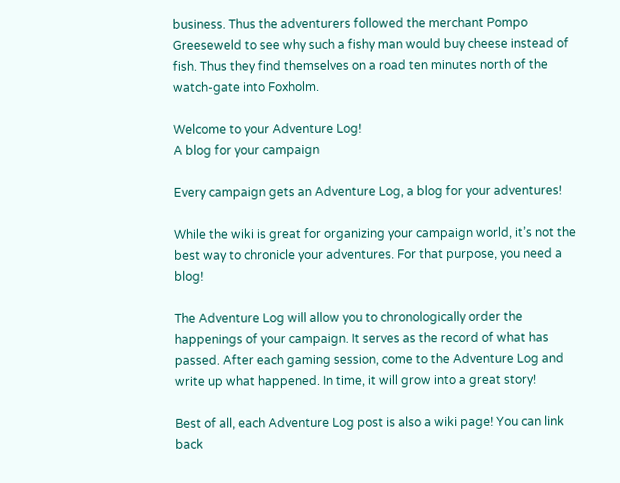business. Thus the adventurers followed the merchant Pompo Greeseweld to see why such a fishy man would buy cheese instead of fish. Thus they find themselves on a road ten minutes north of the watch-gate into Foxholm.

Welcome to your Adventure Log!
A blog for your campaign

Every campaign gets an Adventure Log, a blog for your adventures!

While the wiki is great for organizing your campaign world, it’s not the best way to chronicle your adventures. For that purpose, you need a blog!

The Adventure Log will allow you to chronologically order the happenings of your campaign. It serves as the record of what has passed. After each gaming session, come to the Adventure Log and write up what happened. In time, it will grow into a great story!

Best of all, each Adventure Log post is also a wiki page! You can link back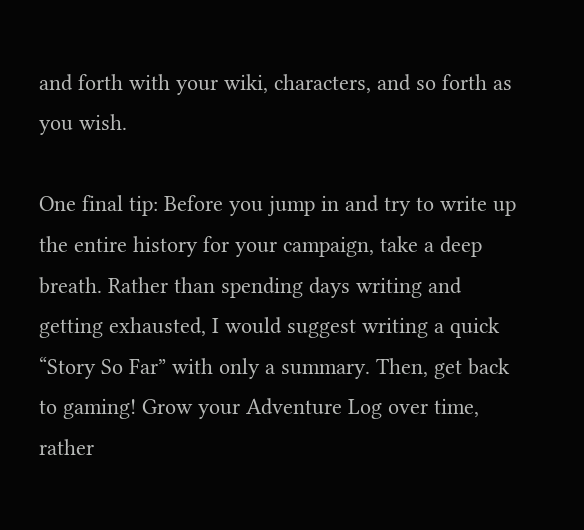and forth with your wiki, characters, and so forth as you wish.

One final tip: Before you jump in and try to write up the entire history for your campaign, take a deep breath. Rather than spending days writing and getting exhausted, I would suggest writing a quick “Story So Far” with only a summary. Then, get back to gaming! Grow your Adventure Log over time, rather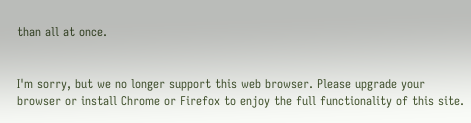than all at once.


I'm sorry, but we no longer support this web browser. Please upgrade your browser or install Chrome or Firefox to enjoy the full functionality of this site.